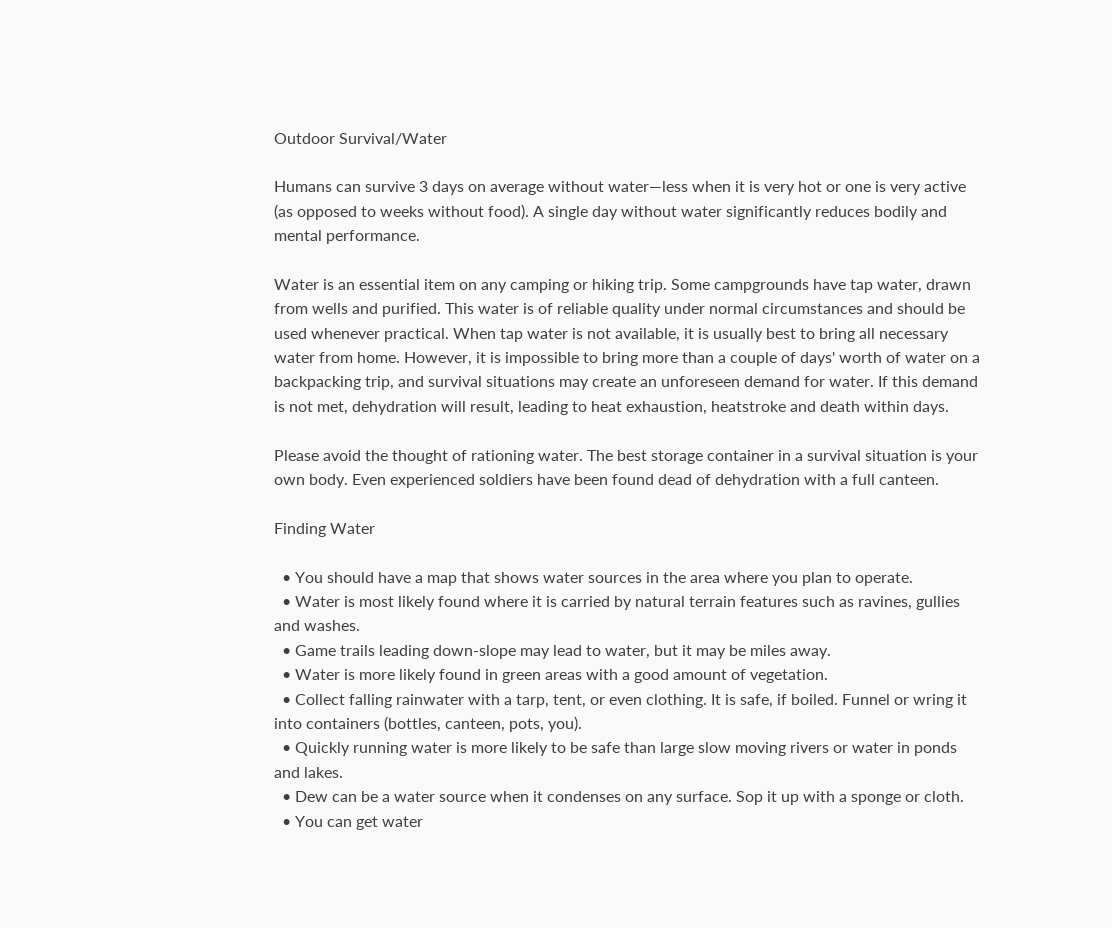Outdoor Survival/Water

Humans can survive 3 days on average without water—less when it is very hot or one is very active (as opposed to weeks without food). A single day without water significantly reduces bodily and mental performance.

Water is an essential item on any camping or hiking trip. Some campgrounds have tap water, drawn from wells and purified. This water is of reliable quality under normal circumstances and should be used whenever practical. When tap water is not available, it is usually best to bring all necessary water from home. However, it is impossible to bring more than a couple of days' worth of water on a backpacking trip, and survival situations may create an unforeseen demand for water. If this demand is not met, dehydration will result, leading to heat exhaustion, heatstroke and death within days.

Please avoid the thought of rationing water. The best storage container in a survival situation is your own body. Even experienced soldiers have been found dead of dehydration with a full canteen.

Finding Water

  • You should have a map that shows water sources in the area where you plan to operate.
  • Water is most likely found where it is carried by natural terrain features such as ravines, gullies and washes.
  • Game trails leading down-slope may lead to water, but it may be miles away.
  • Water is more likely found in green areas with a good amount of vegetation.
  • Collect falling rainwater with a tarp, tent, or even clothing. It is safe, if boiled. Funnel or wring it into containers (bottles, canteen, pots, you).
  • Quickly running water is more likely to be safe than large slow moving rivers or water in ponds and lakes.
  • Dew can be a water source when it condenses on any surface. Sop it up with a sponge or cloth.
  • You can get water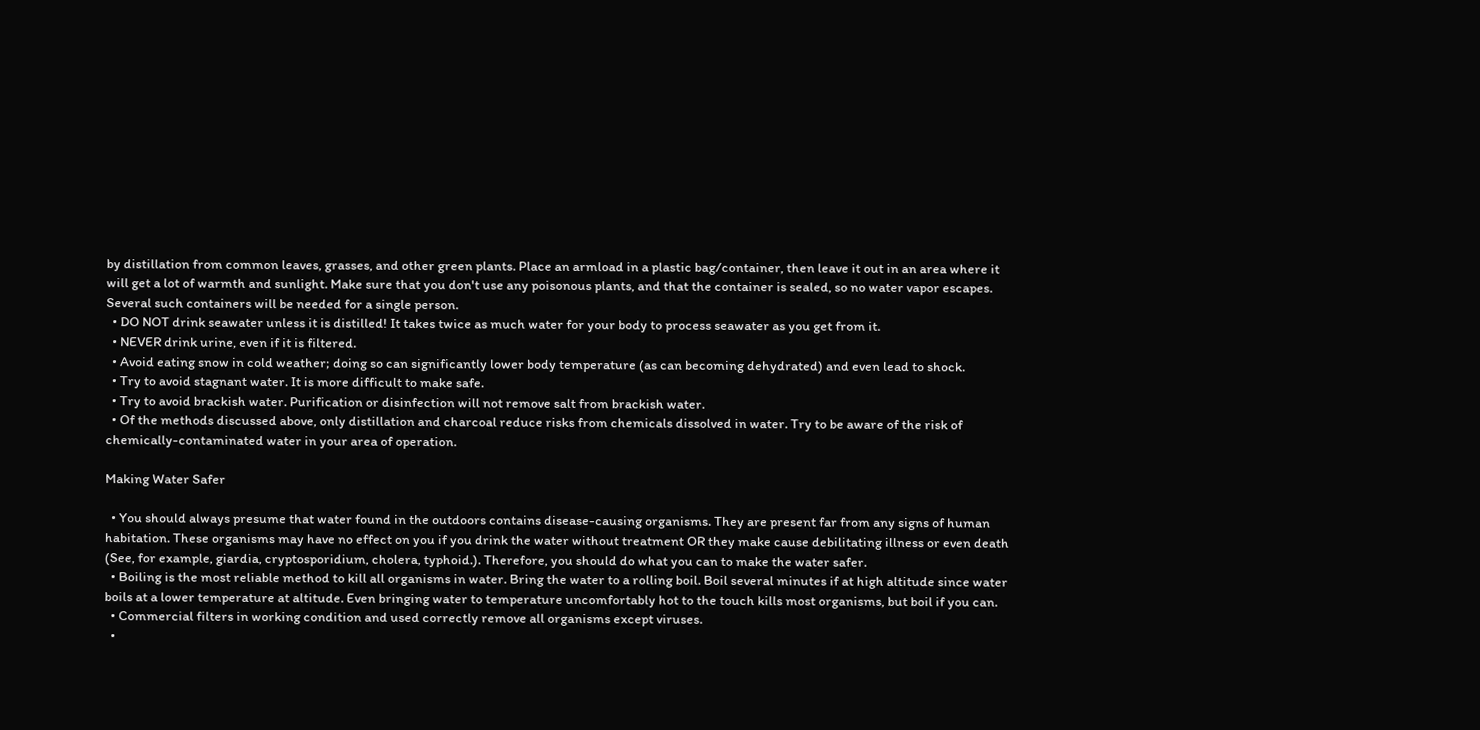by distillation from common leaves, grasses, and other green plants. Place an armload in a plastic bag/container, then leave it out in an area where it will get a lot of warmth and sunlight. Make sure that you don't use any poisonous plants, and that the container is sealed, so no water vapor escapes. Several such containers will be needed for a single person.
  • DO NOT drink seawater unless it is distilled! It takes twice as much water for your body to process seawater as you get from it.
  • NEVER drink urine, even if it is filtered.
  • Avoid eating snow in cold weather; doing so can significantly lower body temperature (as can becoming dehydrated) and even lead to shock.
  • Try to avoid stagnant water. It is more difficult to make safe.
  • Try to avoid brackish water. Purification or disinfection will not remove salt from brackish water.
  • Of the methods discussed above, only distillation and charcoal reduce risks from chemicals dissolved in water. Try to be aware of the risk of chemically-contaminated water in your area of operation.

Making Water Safer

  • You should always presume that water found in the outdoors contains disease-causing organisms. They are present far from any signs of human habitation. These organisms may have no effect on you if you drink the water without treatment OR they make cause debilitating illness or even death (See, for example, giardia, cryptosporidium, cholera, typhoid.). Therefore, you should do what you can to make the water safer.
  • Boiling is the most reliable method to kill all organisms in water. Bring the water to a rolling boil. Boil several minutes if at high altitude since water boils at a lower temperature at altitude. Even bringing water to temperature uncomfortably hot to the touch kills most organisms, but boil if you can.
  • Commercial filters in working condition and used correctly remove all organisms except viruses.
  •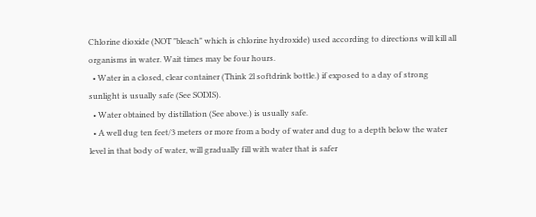Chlorine dioxide (NOT "bleach" which is chlorine hydroxide) used according to directions will kill all organisms in water. Wait times may be four hours.
  • Water in a closed, clear container (Think 2l softdrink bottle.) if exposed to a day of strong sunlight is usually safe (See SODIS).
  • Water obtained by distillation (See above.) is usually safe.
  • A well dug ten feet/3 meters or more from a body of water and dug to a depth below the water level in that body of water, will gradually fill with water that is safer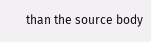than the source body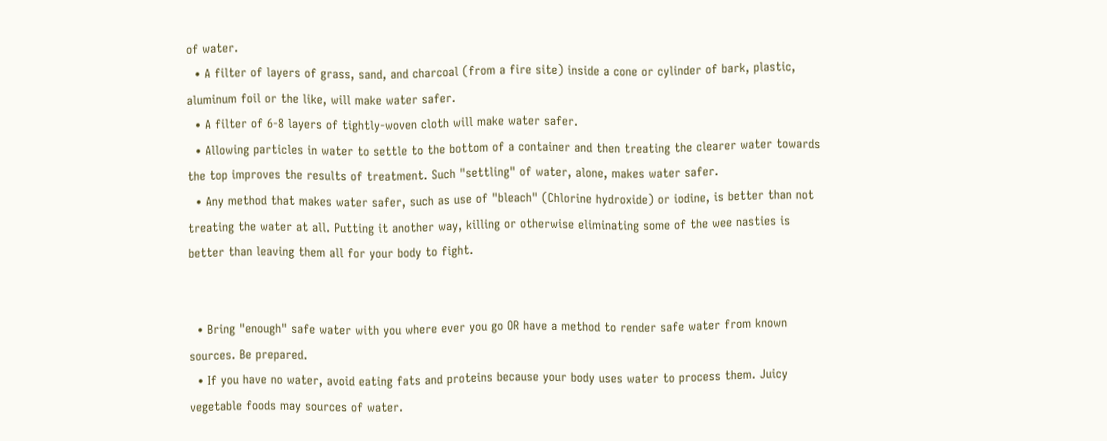of water.
  • A filter of layers of grass, sand, and charcoal (from a fire site) inside a cone or cylinder of bark, plastic, aluminum foil or the like, will make water safer.
  • A filter of 6-8 layers of tightly-woven cloth will make water safer.
  • Allowing particles in water to settle to the bottom of a container and then treating the clearer water towards the top improves the results of treatment. Such "settling" of water, alone, makes water safer.
  • Any method that makes water safer, such as use of "bleach" (Chlorine hydroxide) or iodine, is better than not treating the water at all. Putting it another way, killing or otherwise eliminating some of the wee nasties is better than leaving them all for your body to fight.


  • Bring "enough" safe water with you where ever you go OR have a method to render safe water from known sources. Be prepared.
  • If you have no water, avoid eating fats and proteins because your body uses water to process them. Juicy vegetable foods may sources of water.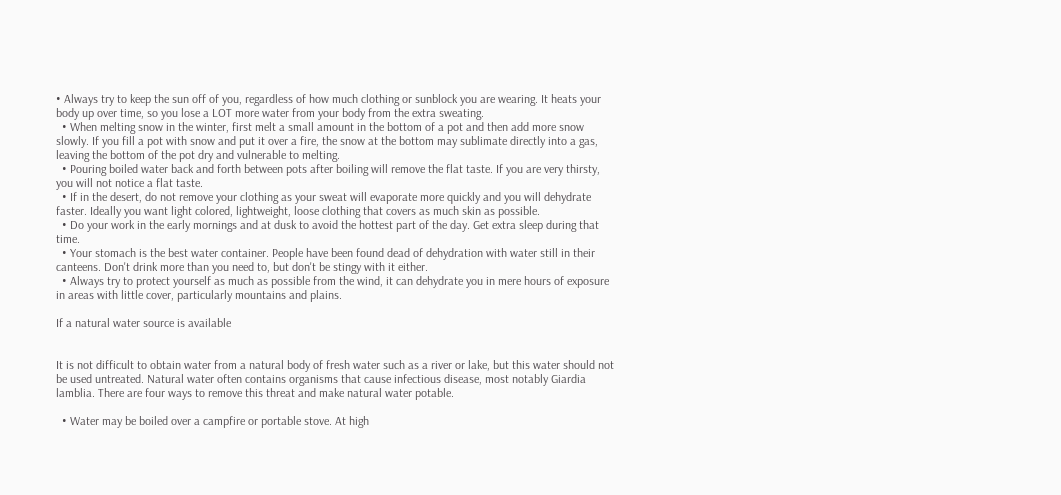• Always try to keep the sun off of you, regardless of how much clothing or sunblock you are wearing. It heats your body up over time, so you lose a LOT more water from your body from the extra sweating.
  • When melting snow in the winter, first melt a small amount in the bottom of a pot and then add more snow slowly. If you fill a pot with snow and put it over a fire, the snow at the bottom may sublimate directly into a gas, leaving the bottom of the pot dry and vulnerable to melting.
  • Pouring boiled water back and forth between pots after boiling will remove the flat taste. If you are very thirsty, you will not notice a flat taste.
  • If in the desert, do not remove your clothing as your sweat will evaporate more quickly and you will dehydrate faster. Ideally you want light colored, lightweight, loose clothing that covers as much skin as possible.
  • Do your work in the early mornings and at dusk to avoid the hottest part of the day. Get extra sleep during that time.
  • Your stomach is the best water container. People have been found dead of dehydration with water still in their canteens. Don't drink more than you need to, but don't be stingy with it either.
  • Always try to protect yourself as much as possible from the wind, it can dehydrate you in mere hours of exposure in areas with little cover, particularly mountains and plains.

If a natural water source is available


It is not difficult to obtain water from a natural body of fresh water such as a river or lake, but this water should not be used untreated. Natural water often contains organisms that cause infectious disease, most notably Giardia lamblia. There are four ways to remove this threat and make natural water potable.

  • Water may be boiled over a campfire or portable stove. At high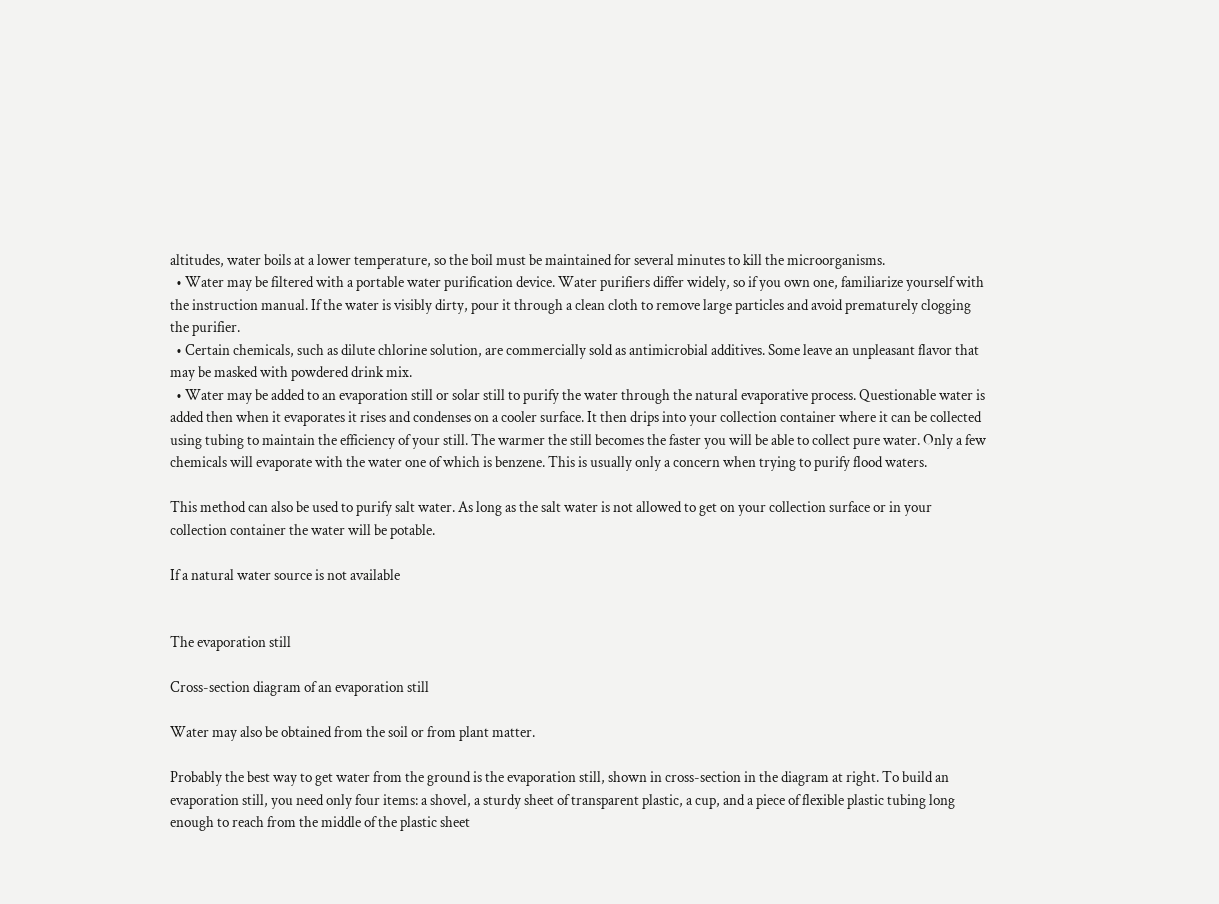altitudes, water boils at a lower temperature, so the boil must be maintained for several minutes to kill the microorganisms.
  • Water may be filtered with a portable water purification device. Water purifiers differ widely, so if you own one, familiarize yourself with the instruction manual. If the water is visibly dirty, pour it through a clean cloth to remove large particles and avoid prematurely clogging the purifier.
  • Certain chemicals, such as dilute chlorine solution, are commercially sold as antimicrobial additives. Some leave an unpleasant flavor that may be masked with powdered drink mix.
  • Water may be added to an evaporation still or solar still to purify the water through the natural evaporative process. Questionable water is added then when it evaporates it rises and condenses on a cooler surface. It then drips into your collection container where it can be collected using tubing to maintain the efficiency of your still. The warmer the still becomes the faster you will be able to collect pure water. Only a few chemicals will evaporate with the water one of which is benzene. This is usually only a concern when trying to purify flood waters.

This method can also be used to purify salt water. As long as the salt water is not allowed to get on your collection surface or in your collection container the water will be potable.

If a natural water source is not available


The evaporation still

Cross-section diagram of an evaporation still

Water may also be obtained from the soil or from plant matter.

Probably the best way to get water from the ground is the evaporation still, shown in cross-section in the diagram at right. To build an evaporation still, you need only four items: a shovel, a sturdy sheet of transparent plastic, a cup, and a piece of flexible plastic tubing long enough to reach from the middle of the plastic sheet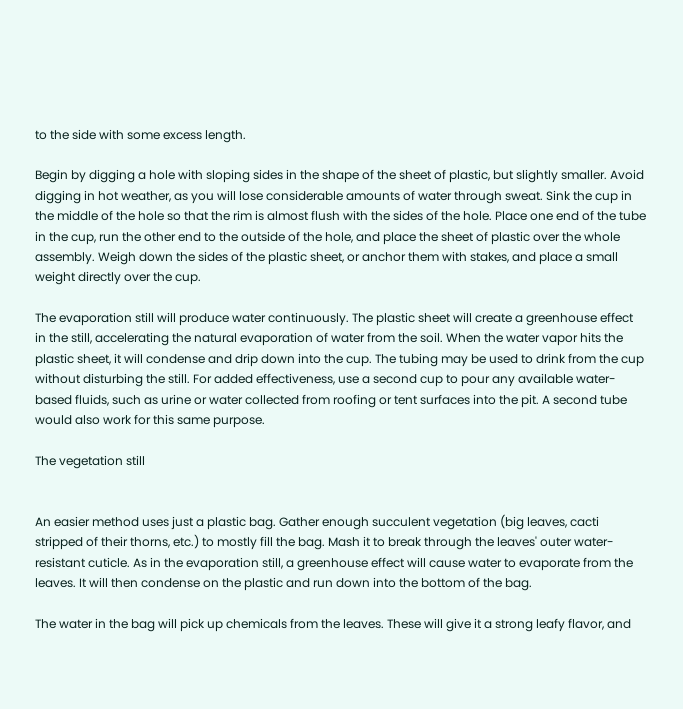to the side with some excess length.

Begin by digging a hole with sloping sides in the shape of the sheet of plastic, but slightly smaller. Avoid digging in hot weather, as you will lose considerable amounts of water through sweat. Sink the cup in the middle of the hole so that the rim is almost flush with the sides of the hole. Place one end of the tube in the cup, run the other end to the outside of the hole, and place the sheet of plastic over the whole assembly. Weigh down the sides of the plastic sheet, or anchor them with stakes, and place a small weight directly over the cup.

The evaporation still will produce water continuously. The plastic sheet will create a greenhouse effect in the still, accelerating the natural evaporation of water from the soil. When the water vapor hits the plastic sheet, it will condense and drip down into the cup. The tubing may be used to drink from the cup without disturbing the still. For added effectiveness, use a second cup to pour any available water-based fluids, such as urine or water collected from roofing or tent surfaces into the pit. A second tube would also work for this same purpose.

The vegetation still


An easier method uses just a plastic bag. Gather enough succulent vegetation (big leaves, cacti stripped of their thorns, etc.) to mostly fill the bag. Mash it to break through the leaves' outer water-resistant cuticle. As in the evaporation still, a greenhouse effect will cause water to evaporate from the leaves. It will then condense on the plastic and run down into the bottom of the bag.

The water in the bag will pick up chemicals from the leaves. These will give it a strong leafy flavor, and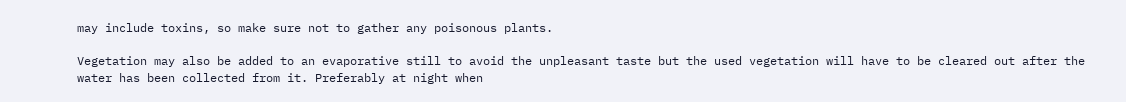may include toxins, so make sure not to gather any poisonous plants.

Vegetation may also be added to an evaporative still to avoid the unpleasant taste but the used vegetation will have to be cleared out after the water has been collected from it. Preferably at night when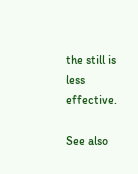the still is less effective.

See also